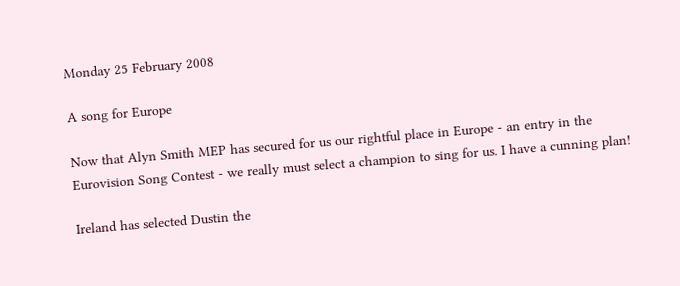Monday 25 February 2008

A song for Europe

Now that Alyn Smith MEP has secured for us our rightful place in Europe - an entry in the Eurovision Song Contest - we really must select a champion to sing for us. I have a cunning plan!

Ireland has selected Dustin the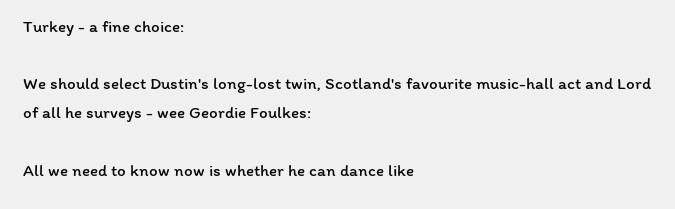Turkey - a fine choice:

We should select Dustin's long-lost twin, Scotland's favourite music-hall act and Lord of all he surveys - wee Geordie Foulkes:

All we need to know now is whether he can dance like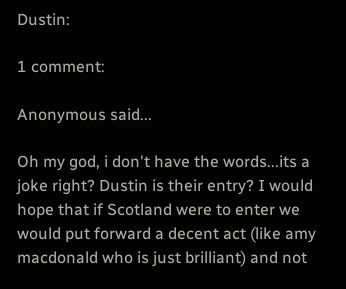Dustin:

1 comment:

Anonymous said...

Oh my god, i don't have the words...its a joke right? Dustin is their entry? I would hope that if Scotland were to enter we would put forward a decent act (like amy macdonald who is just brilliant) and not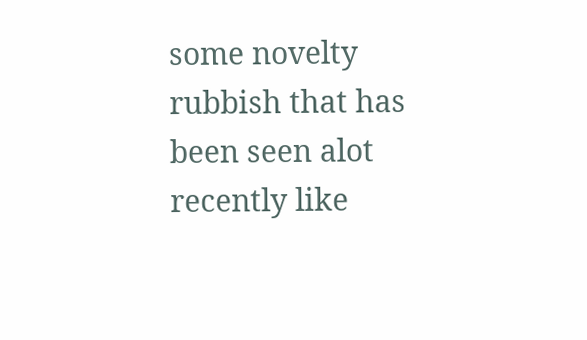some novelty rubbish that has been seen alot recently like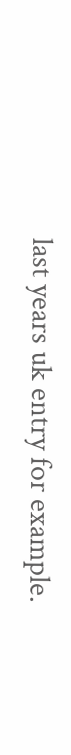last years uk entry for example.